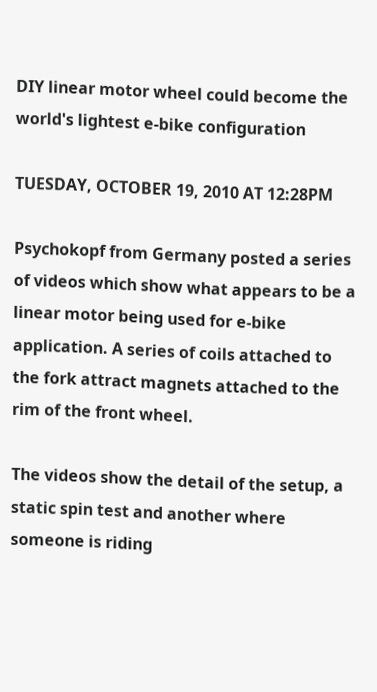DIY linear motor wheel could become the world's lightest e-bike configuration

TUESDAY, OCTOBER 19, 2010 AT 12:28PM

Psychokopf from Germany posted a series of videos which show what appears to be a linear motor being used for e-bike application. A series of coils attached to the fork attract magnets attached to the rim of the front wheel.

The videos show the detail of the setup, a static spin test and another where someone is riding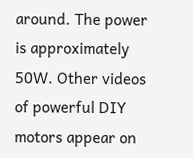around. The power is approximately 50W. Other videos of powerful DIY motors appear on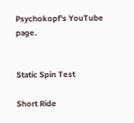Psychokopf's YouTube page.


Static Spin Test

Short Ride